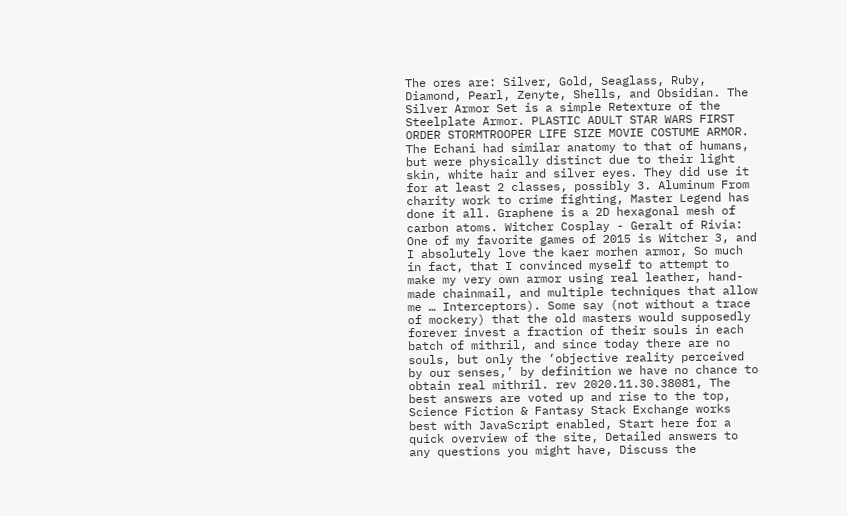The ores are: Silver, Gold, Seaglass, Ruby, Diamond, Pearl, Zenyte, Shells, and Obsidian. The Silver Armor Set is a simple Retexture of the Steelplate Armor. PLASTIC ADULT STAR WARS FIRST ORDER STORMTROOPER LIFE SIZE MOVIE COSTUME ARMOR. The Echani had similar anatomy to that of humans, but were physically distinct due to their light skin, white hair and silver eyes. They did use it for at least 2 classes, possibly 3. Aluminum From charity work to crime fighting, Master Legend has done it all. Graphene is a 2D hexagonal mesh of carbon atoms. Witcher Cosplay - Geralt of Rivia: One of my favorite games of 2015 is Witcher 3, and I absolutely love the kaer morhen armor, So much in fact, that I convinced myself to attempt to make my very own armor using real leather, hand-made chainmail, and multiple techniques that allow me … Interceptors). Some say (not without a trace of mockery) that the old masters would supposedly forever invest a fraction of their souls in each batch of mithril, and since today there are no souls, but only the ‘objective reality perceived by our senses,’ by definition we have no chance to obtain real mithril. rev 2020.11.30.38081, The best answers are voted up and rise to the top, Science Fiction & Fantasy Stack Exchange works best with JavaScript enabled, Start here for a quick overview of the site, Detailed answers to any questions you might have, Discuss the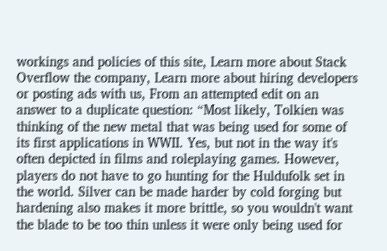workings and policies of this site, Learn more about Stack Overflow the company, Learn more about hiring developers or posting ads with us, From an attempted edit on an answer to a duplicate question: “Most likely, Tolkien was thinking of the new metal that was being used for some of its first applications in WWII. Yes, but not in the way it's often depicted in films and roleplaying games. However, players do not have to go hunting for the Huldufolk set in the world. Silver can be made harder by cold forging but hardening also makes it more brittle, so you wouldn't want the blade to be too thin unless it were only being used for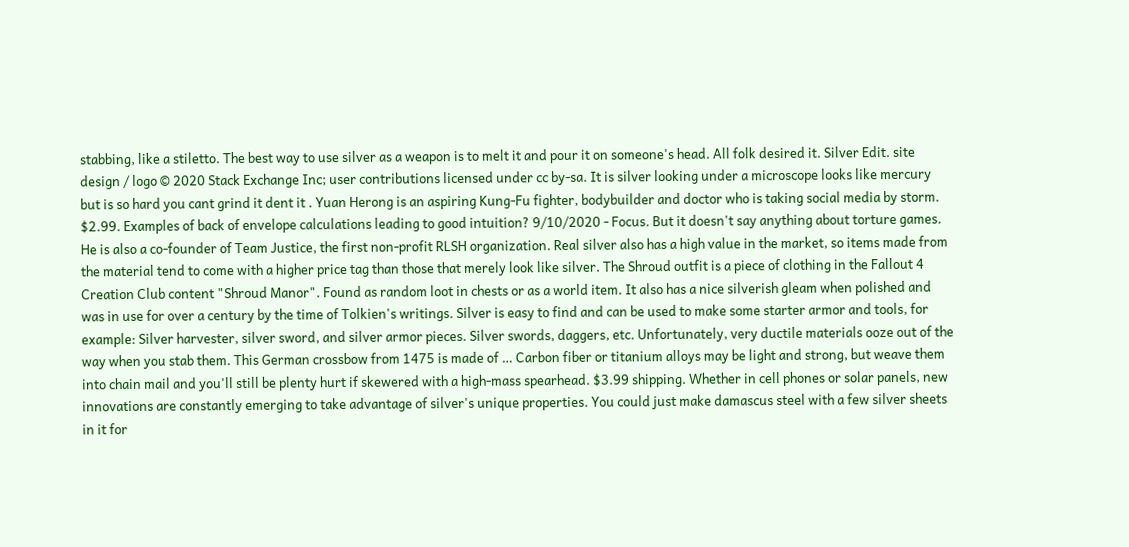stabbing, like a stiletto. The best way to use silver as a weapon is to melt it and pour it on someone's head. All folk desired it. Silver Edit. site design / logo © 2020 Stack Exchange Inc; user contributions licensed under cc by-sa. It is silver looking under a microscope looks like mercury but is so hard you cant grind it dent it . Yuan Herong is an aspiring Kung-Fu fighter, bodybuilder and doctor who is taking social media by storm. $2.99. Examples of back of envelope calculations leading to good intuition? 9/10/2020 - Focus. But it doesn't say anything about torture games. He is also a co-founder of Team Justice, the first non-profit RLSH organization. Real silver also has a high value in the market, so items made from the material tend to come with a higher price tag than those that merely look like silver. The Shroud outfit is a piece of clothing in the Fallout 4 Creation Club content "Shroud Manor". Found as random loot in chests or as a world item. It also has a nice silverish gleam when polished and was in use for over a century by the time of Tolkien's writings. Silver is easy to find and can be used to make some starter armor and tools, for example: Silver harvester, silver sword, and silver armor pieces. Silver swords, daggers, etc. Unfortunately, very ductile materials ooze out of the way when you stab them. This German crossbow from 1475 is made of … Carbon fiber or titanium alloys may be light and strong, but weave them into chain mail and you'll still be plenty hurt if skewered with a high-mass spearhead. $3.99 shipping. Whether in cell phones or solar panels, new innovations are constantly emerging to take advantage of silver's unique properties. You could just make damascus steel with a few silver sheets in it for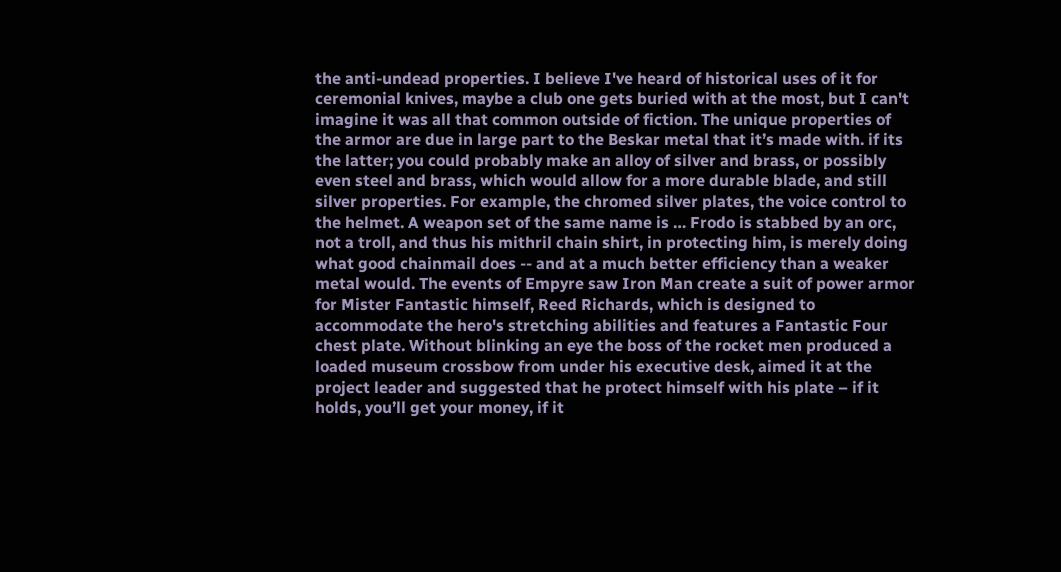the anti-undead properties. I believe I've heard of historical uses of it for ceremonial knives, maybe a club one gets buried with at the most, but I can't imagine it was all that common outside of fiction. The unique properties of the armor are due in large part to the Beskar metal that it’s made with. if its the latter; you could probably make an alloy of silver and brass, or possibly even steel and brass, which would allow for a more durable blade, and still silver properties. For example, the chromed silver plates, the voice control to the helmet. A weapon set of the same name is … Frodo is stabbed by an orc, not a troll, and thus his mithril chain shirt, in protecting him, is merely doing what good chainmail does -- and at a much better efficiency than a weaker metal would. The events of Empyre saw Iron Man create a suit of power armor for Mister Fantastic himself, Reed Richards, which is designed to accommodate the hero's stretching abilities and features a Fantastic Four chest plate. Without blinking an eye the boss of the rocket men produced a loaded museum crossbow from under his executive desk, aimed it at the project leader and suggested that he protect himself with his plate – if it holds, you’ll get your money, if it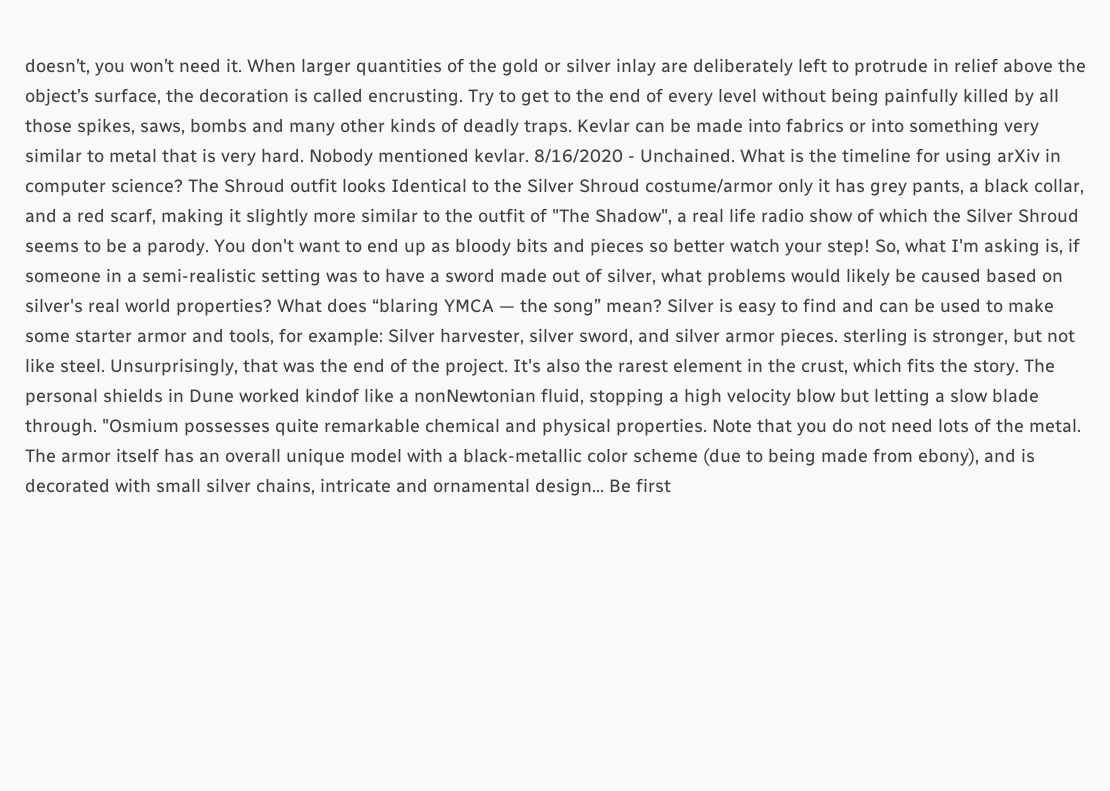doesn’t, you won’t need it. When larger quantities of the gold or silver inlay are deliberately left to protrude in relief above the object’s surface, the decoration is called encrusting. Try to get to the end of every level without being painfully killed by all those spikes, saws, bombs and many other kinds of deadly traps. Kevlar can be made into fabrics or into something very similar to metal that is very hard. Nobody mentioned kevlar. 8/16/2020 - Unchained. What is the timeline for using arXiv in computer science? The Shroud outfit looks Identical to the Silver Shroud costume/armor only it has grey pants, a black collar, and a red scarf, making it slightly more similar to the outfit of "The Shadow", a real life radio show of which the Silver Shroud seems to be a parody. You don't want to end up as bloody bits and pieces so better watch your step! So, what I'm asking is, if someone in a semi-realistic setting was to have a sword made out of silver, what problems would likely be caused based on silver's real world properties? What does “blaring YMCA — the song” mean? Silver is easy to find and can be used to make some starter armor and tools, for example: Silver harvester, silver sword, and silver armor pieces. sterling is stronger, but not like steel. Unsurprisingly, that was the end of the project. It's also the rarest element in the crust, which fits the story. The personal shields in Dune worked kindof like a nonNewtonian fluid, stopping a high velocity blow but letting a slow blade through. "Osmium possesses quite remarkable chemical and physical properties. Note that you do not need lots of the metal. The armor itself has an overall unique model with a black-metallic color scheme (due to being made from ebony), and is decorated with small silver chains, intricate and ornamental design… Be first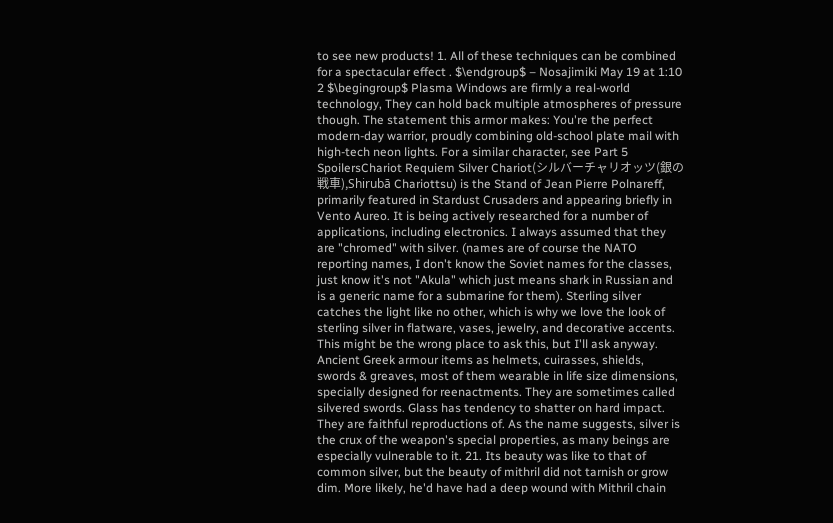to see new products! 1. All of these techniques can be combined for a spectacular effect . $\endgroup$ – Nosajimiki May 19 at 1:10 2 $\begingroup$ Plasma Windows are firmly a real-world technology, They can hold back multiple atmospheres of pressure though. The statement this armor makes: You're the perfect modern-day warrior, proudly combining old-school plate mail with high-tech neon lights. For a similar character, see Part 5 SpoilersChariot Requiem Silver Chariot(シルバーチャリオッツ(銀の戦車),Shirubā Chariottsu) is the Stand of Jean Pierre Polnareff, primarily featured in Stardust Crusaders and appearing briefly in Vento Aureo. It is being actively researched for a number of applications, including electronics. I always assumed that they are "chromed" with silver. (names are of course the NATO reporting names, I don't know the Soviet names for the classes, just know it's not "Akula" which just means shark in Russian and is a generic name for a submarine for them). Sterling silver catches the light like no other, which is why we love the look of sterling silver in flatware, vases, jewelry, and decorative accents. This might be the wrong place to ask this, but I'll ask anyway. Ancient Greek armour items as helmets, cuirasses, shields, swords & greaves, most of them wearable in life size dimensions, specially designed for reenactments. They are sometimes called silvered swords. Glass has tendency to shatter on hard impact. They are faithful reproductions of. As the name suggests, silver is the crux of the weapon's special properties, as many beings are especially vulnerable to it. 21. Its beauty was like to that of common silver, but the beauty of mithril did not tarnish or grow dim. More likely, he'd have had a deep wound with Mithril chain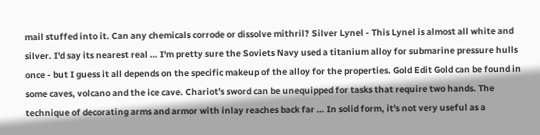mail stuffed into it. Can any chemicals corrode or dissolve mithril? Silver Lynel - This Lynel is almost all white and silver. I'd say its nearest real … I'm pretty sure the Soviets Navy used a titanium alloy for submarine pressure hulls once - but I guess it all depends on the specific makeup of the alloy for the properties. Gold Edit Gold can be found in some caves, volcano and the ice cave. Chariot's sword can be unequipped for tasks that require two hands. The technique of decorating arms and armor with inlay reaches back far … In solid form, it's not very useful as a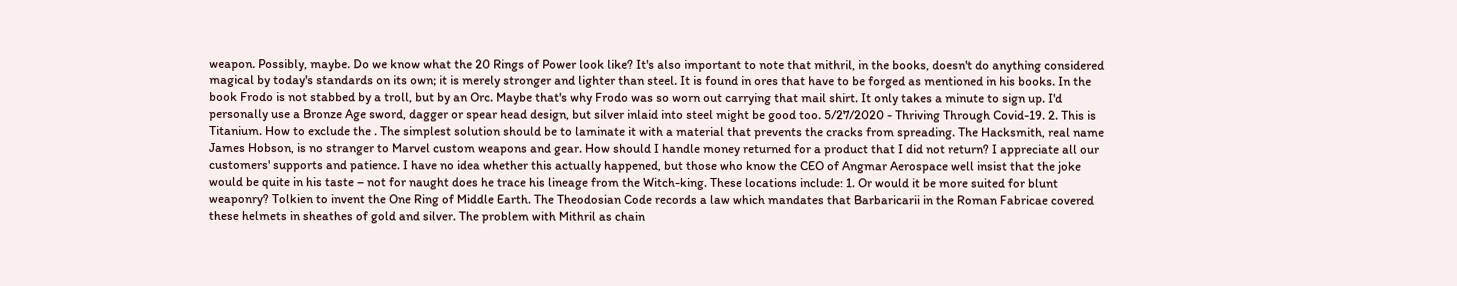weapon. Possibly, maybe. Do we know what the 20 Rings of Power look like? It's also important to note that mithril, in the books, doesn't do anything considered magical by today's standards on its own; it is merely stronger and lighter than steel. It is found in ores that have to be forged as mentioned in his books. In the book Frodo is not stabbed by a troll, but by an Orc. Maybe that's why Frodo was so worn out carrying that mail shirt. It only takes a minute to sign up. I'd personally use a Bronze Age sword, dagger or spear head design, but silver inlaid into steel might be good too. 5/27/2020 - Thriving Through Covid-19. 2. This is Titanium. How to exclude the . The simplest solution should be to laminate it with a material that prevents the cracks from spreading. The Hacksmith, real name James Hobson, is no stranger to Marvel custom weapons and gear. How should I handle money returned for a product that I did not return? I appreciate all our customers' supports and patience. I have no idea whether this actually happened, but those who know the CEO of Angmar Aerospace well insist that the joke would be quite in his taste – not for naught does he trace his lineage from the Witch-king. These locations include: 1. Or would it be more suited for blunt weaponry? Tolkien to invent the One Ring of Middle Earth. The Theodosian Code records a law which mandates that Barbaricarii in the Roman Fabricae covered these helmets in sheathes of gold and silver. The problem with Mithril as chain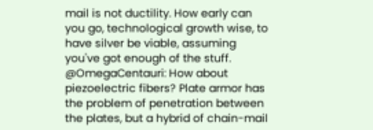mail is not ductility. How early can you go, technological growth wise, to have silver be viable, assuming you've got enough of the stuff. @OmegaCentauri: How about piezoelectric fibers? Plate armor has the problem of penetration between the plates, but a hybrid of chain-mail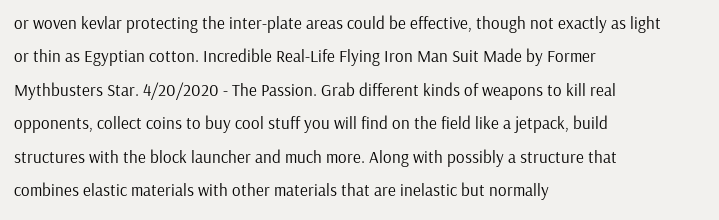or woven kevlar protecting the inter-plate areas could be effective, though not exactly as light or thin as Egyptian cotton. Incredible Real-Life Flying Iron Man Suit Made by Former Mythbusters Star. 4/20/2020 - The Passion. Grab different kinds of weapons to kill real opponents, collect coins to buy cool stuff you will find on the field like a jetpack, build structures with the block launcher and much more. Along with possibly a structure that combines elastic materials with other materials that are inelastic but normally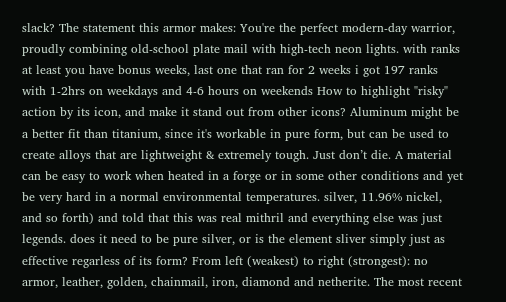slack? The statement this armor makes: You're the perfect modern-day warrior, proudly combining old-school plate mail with high-tech neon lights. with ranks at least you have bonus weeks, last one that ran for 2 weeks i got 197 ranks with 1-2hrs on weekdays and 4-6 hours on weekends How to highlight "risky" action by its icon, and make it stand out from other icons? Aluminum might be a better fit than titanium, since it's workable in pure form, but can be used to create alloys that are lightweight & extremely tough. Just don’t die. A material can be easy to work when heated in a forge or in some other conditions and yet be very hard in a normal environmental temperatures. silver, 11.96% nickel, and so forth) and told that this was real mithril and everything else was just legends. does it need to be pure silver, or is the element sliver simply just as effective regarless of its form? From left (weakest) to right (strongest): no armor, leather, golden, chainmail, iron, diamond and netherite. The most recent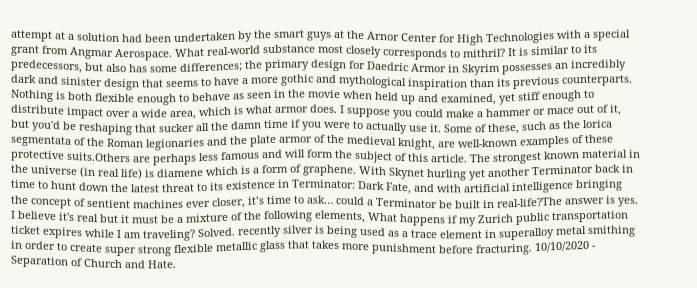attempt at a solution had been undertaken by the smart guys at the Arnor Center for High Technologies with a special grant from Angmar Aerospace. What real-world substance most closely corresponds to mithril? It is similar to its predecessors, but also has some differences; the primary design for Daedric Armor in Skyrim possesses an incredibly dark and sinister design that seems to have a more gothic and mythological inspiration than its previous counterparts. Nothing is both flexible enough to behave as seen in the movie when held up and examined, yet stiff enough to distribute impact over a wide area, which is what armor does. I suppose you could make a hammer or mace out of it, but you'd be reshaping that sucker all the damn time if you were to actually use it. Some of these, such as the lorica segmentata of the Roman legionaries and the plate armor of the medieval knight, are well-known examples of these protective suits.Others are perhaps less famous and will form the subject of this article. The strongest known material in the universe (in real life) is diamene which is a form of graphene. With Skynet hurling yet another Terminator back in time to hunt down the latest threat to its existence in Terminator: Dark Fate, and with artificial intelligence bringing the concept of sentient machines ever closer, it’s time to ask… could a Terminator be built in real-life?The answer is yes. I believe it's real but it must be a mixture of the following elements, What happens if my Zurich public transportation ticket expires while I am traveling? Solved. recently silver is being used as a trace element in superalloy metal smithing in order to create super strong flexible metallic glass that takes more punishment before fracturing. 10/10/2020 - Separation of Church and Hate.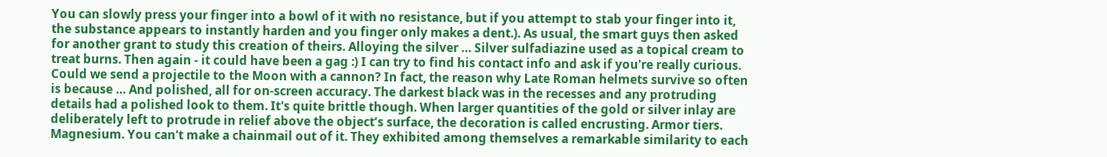You can slowly press your finger into a bowl of it with no resistance, but if you attempt to stab your finger into it, the substance appears to instantly harden and you finger only makes a dent.). As usual, the smart guys then asked for another grant to study this creation of theirs. Alloying the silver … Silver sulfadiazine used as a topical cream to treat burns. Then again - it could have been a gag :) I can try to find his contact info and ask if you're really curious. Could we send a projectile to the Moon with a cannon? In fact, the reason why Late Roman helmets survive so often is because … And polished, all for on-screen accuracy. The darkest black was in the recesses and any protruding details had a polished look to them. It's quite brittle though. When larger quantities of the gold or silver inlay are deliberately left to protrude in relief above the object’s surface, the decoration is called encrusting. Armor tiers. Magnesium. You can't make a chainmail out of it. They exhibited among themselves a remarkable similarity to each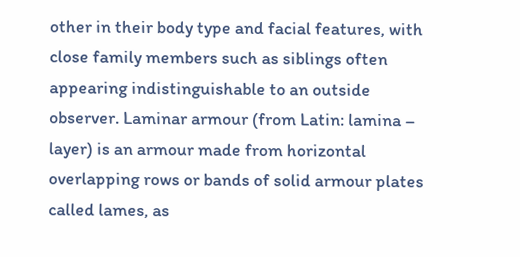other in their body type and facial features, with close family members such as siblings often appearing indistinguishable to an outside observer. Laminar armour (from Latin: lamina – layer) is an armour made from horizontal overlapping rows or bands of solid armour plates called lames, as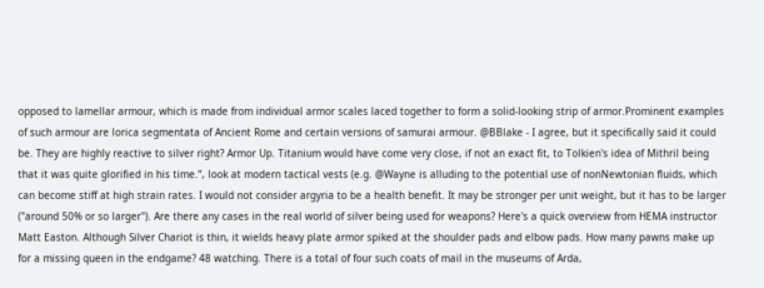opposed to lamellar armour, which is made from individual armor scales laced together to form a solid-looking strip of armor.Prominent examples of such armour are lorica segmentata of Ancient Rome and certain versions of samurai armour. @BBlake - I agree, but it specifically said it could be. They are highly reactive to silver right? Armor Up. Titanium would have come very close, if not an exact fit, to Tolkien's idea of Mithril being that it was quite glorified in his time.”, look at modern tactical vests (e.g. @Wayne is alluding to the potential use of nonNewtonian fluids, which can become stiff at high strain rates. I would not consider argyria to be a health benefit. It may be stronger per unit weight, but it has to be larger ("around 50% or so larger"). Are there any cases in the real world of silver being used for weapons? Here's a quick overview from HEMA instructor Matt Easton. Although Silver Chariot is thin, it wields heavy plate armor spiked at the shoulder pads and elbow pads. How many pawns make up for a missing queen in the endgame? 48 watching. There is a total of four such coats of mail in the museums of Arda,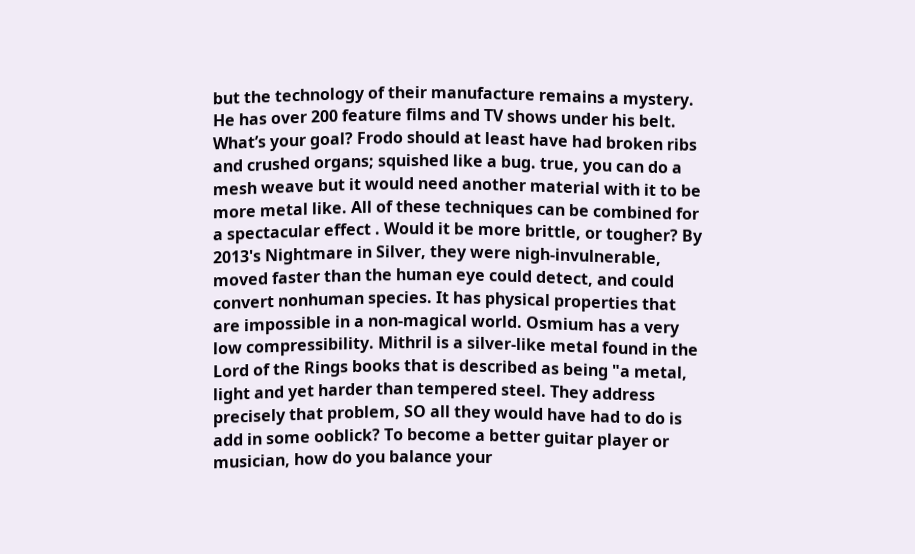but the technology of their manufacture remains a mystery. He has over 200 feature films and TV shows under his belt. What’s your goal? Frodo should at least have had broken ribs and crushed organs; squished like a bug. true, you can do a mesh weave but it would need another material with it to be more metal like. All of these techniques can be combined for a spectacular effect . Would it be more brittle, or tougher? By 2013's Nightmare in Silver, they were nigh-invulnerable, moved faster than the human eye could detect, and could convert nonhuman species. It has physical properties that are impossible in a non-magical world. Osmium has a very low compressibility. Mithril is a silver-like metal found in the Lord of the Rings books that is described as being "a metal, light and yet harder than tempered steel. They address precisely that problem, SO all they would have had to do is add in some ooblick? To become a better guitar player or musician, how do you balance your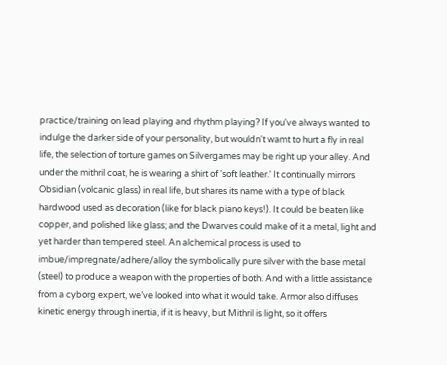practice/training on lead playing and rhythm playing? If you've always wanted to indulge the darker side of your personality, but wouldn't wamt to hurt a fly in real life, the selection of torture games on Silvergames may be right up your alley. And under the mithril coat, he is wearing a shirt of 'soft leather.' It continually mirrors Obsidian (volcanic glass) in real life, but shares its name with a type of black hardwood used as decoration (like for black piano keys!). It could be beaten like copper, and polished like glass; and the Dwarves could make of it a metal, light and yet harder than tempered steel. An alchemical process is used to imbue/impregnate/adhere/alloy the symbolically pure silver with the base metal (steel) to produce a weapon with the properties of both. And with a little assistance from a cyborg expert, we’ve looked into what it would take. Armor also diffuses kinetic energy through inertia, if it is heavy, but Mithril is light, so it offers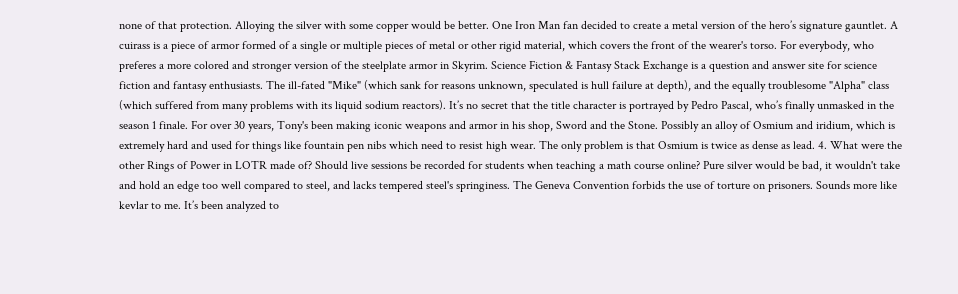none of that protection. Alloying the silver with some copper would be better. One Iron Man fan decided to create a metal version of the hero’s signature gauntlet. A cuirass is a piece of armor formed of a single or multiple pieces of metal or other rigid material, which covers the front of the wearer's torso. For everybody, who preferes a more colored and stronger version of the steelplate armor in Skyrim. Science Fiction & Fantasy Stack Exchange is a question and answer site for science fiction and fantasy enthusiasts. The ill-fated "Mike" (which sank for reasons unknown, speculated is hull failure at depth), and the equally troublesome "Alpha" class (which suffered from many problems with its liquid sodium reactors). It’s no secret that the title character is portrayed by Pedro Pascal, who’s finally unmasked in the season 1 finale. For over 30 years, Tony's been making iconic weapons and armor in his shop, Sword and the Stone. Possibly an alloy of Osmium and iridium, which is extremely hard and used for things like fountain pen nibs which need to resist high wear. The only problem is that Osmium is twice as dense as lead. 4. What were the other Rings of Power in LOTR made of? Should live sessions be recorded for students when teaching a math course online? Pure silver would be bad, it wouldn't take and hold an edge too well compared to steel, and lacks tempered steel's springiness. The Geneva Convention forbids the use of torture on prisoners. Sounds more like kevlar to me. It’s been analyzed to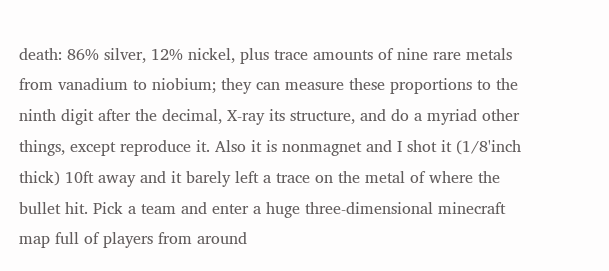death: 86% silver, 12% nickel, plus trace amounts of nine rare metals from vanadium to niobium; they can measure these proportions to the ninth digit after the decimal, X-ray its structure, and do a myriad other things, except reproduce it. Also it is nonmagnet and I shot it (1/8'inch thick) 10ft away and it barely left a trace on the metal of where the bullet hit. Pick a team and enter a huge three-dimensional minecraft map full of players from around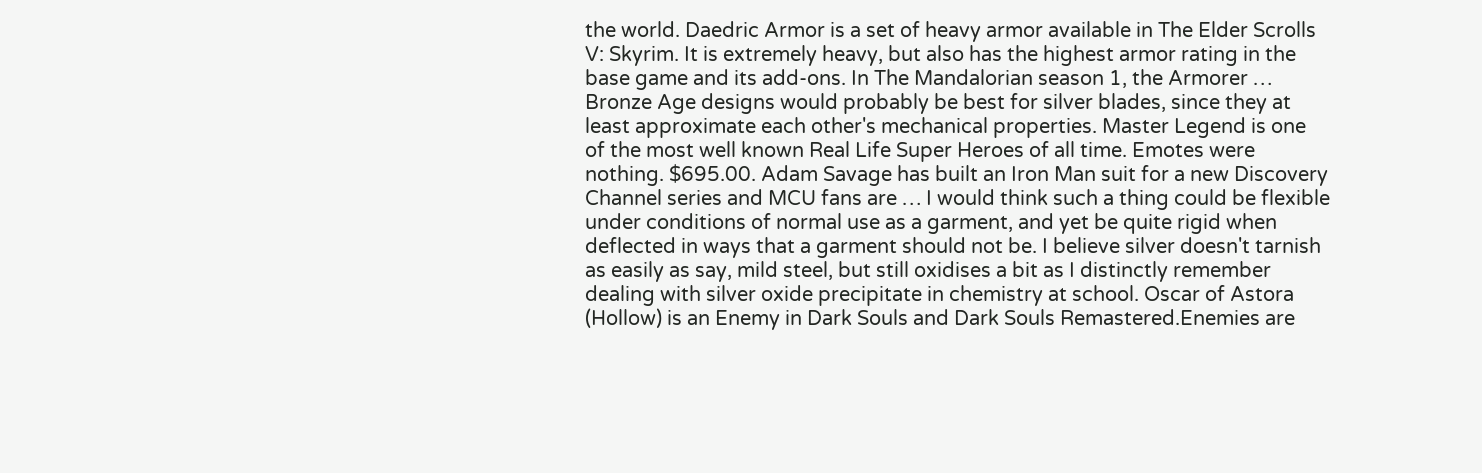the world. Daedric Armor is a set of heavy armor available in The Elder Scrolls V: Skyrim. It is extremely heavy, but also has the highest armor rating in the base game and its add-ons. In The Mandalorian season 1, the Armorer … Bronze Age designs would probably be best for silver blades, since they at least approximate each other's mechanical properties. Master Legend is one of the most well known Real Life Super Heroes of all time. Emotes were nothing. $695.00. Adam Savage has built an Iron Man suit for a new Discovery Channel series and MCU fans are … I would think such a thing could be flexible under conditions of normal use as a garment, and yet be quite rigid when deflected in ways that a garment should not be. I believe silver doesn't tarnish as easily as say, mild steel, but still oxidises a bit as I distinctly remember dealing with silver oxide precipitate in chemistry at school. Oscar of Astora (Hollow) is an Enemy in Dark Souls and Dark Souls Remastered.Enemies are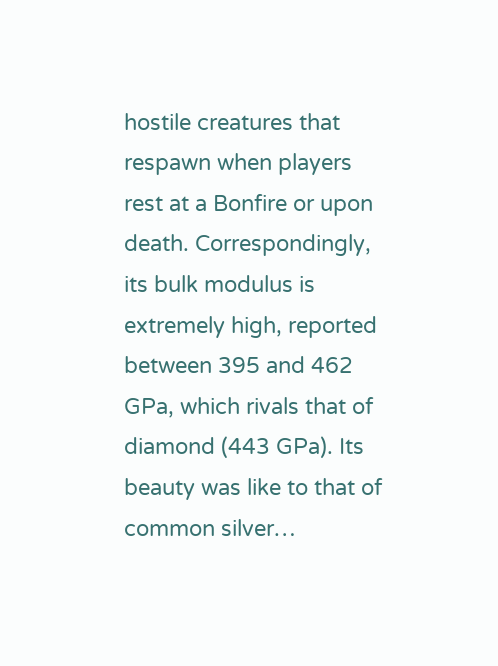hostile creatures that respawn when players rest at a Bonfire or upon death. Correspondingly, its bulk modulus is extremely high, reported between 395 and 462 GPa, which rivals that of diamond (443 GPa). Its beauty was like to that of common silver…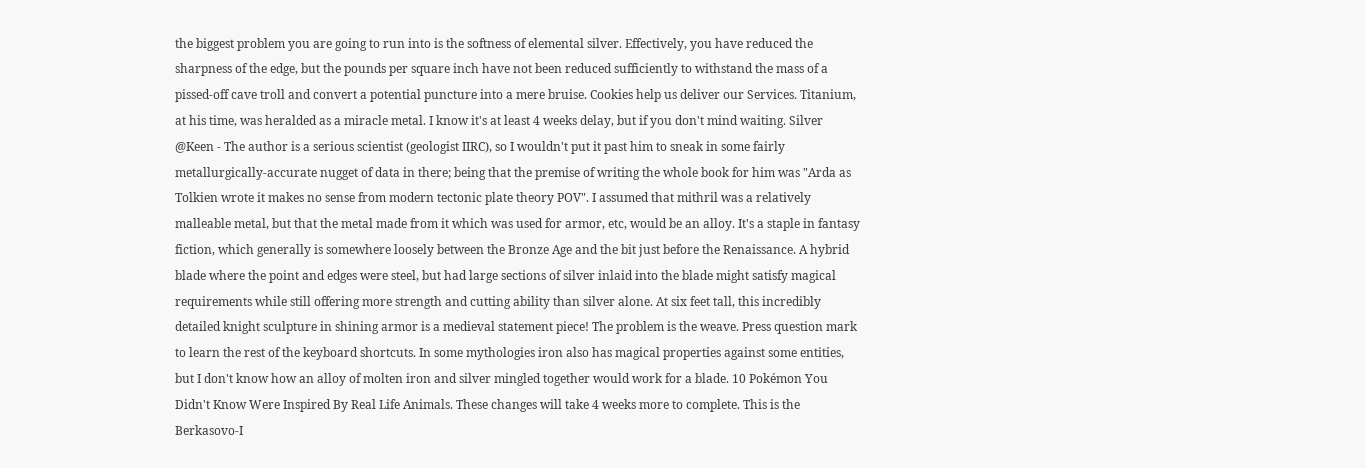the biggest problem you are going to run into is the softness of elemental silver. Effectively, you have reduced the sharpness of the edge, but the pounds per square inch have not been reduced sufficiently to withstand the mass of a pissed-off cave troll and convert a potential puncture into a mere bruise. Cookies help us deliver our Services. Titanium, at his time, was heralded as a miracle metal. I know it's at least 4 weeks delay, but if you don't mind waiting. Silver @Keen - The author is a serious scientist (geologist IIRC), so I wouldn't put it past him to sneak in some fairly metallurgically-accurate nugget of data in there; being that the premise of writing the whole book for him was "Arda as Tolkien wrote it makes no sense from modern tectonic plate theory POV". I assumed that mithril was a relatively malleable metal, but that the metal made from it which was used for armor, etc, would be an alloy. It's a staple in fantasy fiction, which generally is somewhere loosely between the Bronze Age and the bit just before the Renaissance. A hybrid blade where the point and edges were steel, but had large sections of silver inlaid into the blade might satisfy magical requirements while still offering more strength and cutting ability than silver alone. At six feet tall, this incredibly detailed knight sculpture in shining armor is a medieval statement piece! The problem is the weave. Press question mark to learn the rest of the keyboard shortcuts. In some mythologies iron also has magical properties against some entities, but I don't know how an alloy of molten iron and silver mingled together would work for a blade. 10 Pokémon You Didn't Know Were Inspired By Real Life Animals. These changes will take 4 weeks more to complete. This is the Berkasovo-I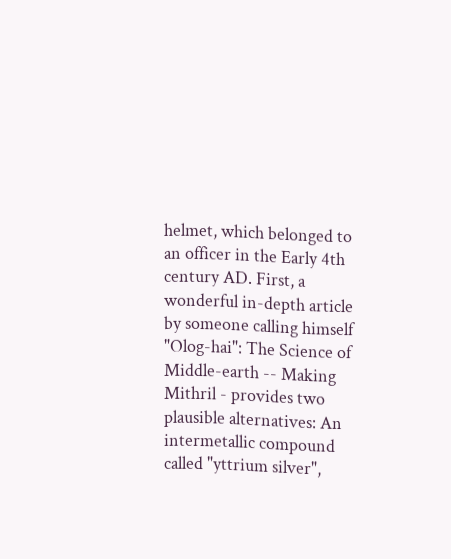helmet, which belonged to an officer in the Early 4th century AD. First, a wonderful in-depth article by someone calling himself "Olog-hai": The Science of Middle-earth -- Making Mithril - provides two plausible alternatives: An intermetallic compound called "yttrium silver",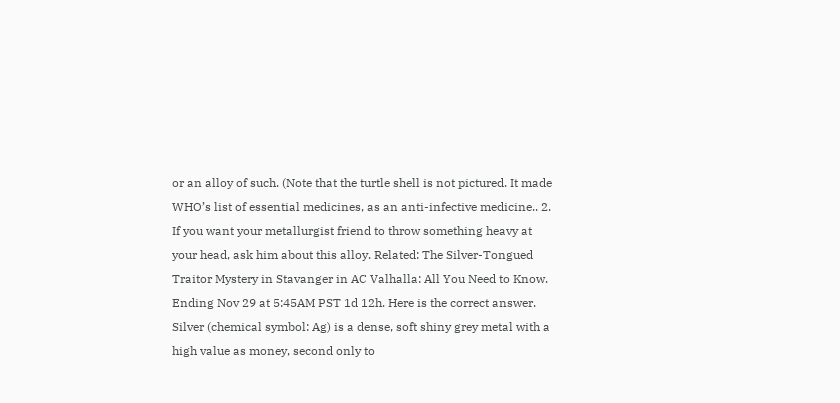or an alloy of such. (Note that the turtle shell is not pictured. It made WHO’s list of essential medicines, as an anti-infective medicine.. 2. If you want your metallurgist friend to throw something heavy at your head, ask him about this alloy. Related: The Silver-Tongued Traitor Mystery in Stavanger in AC Valhalla: All You Need to Know. Ending Nov 29 at 5:45AM PST 1d 12h. Here is the correct answer. Silver (chemical symbol: Ag) is a dense, soft shiny grey metal with a high value as money, second only to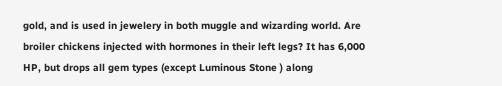gold, and is used in jewelery in both muggle and wizarding world. Are broiler chickens injected with hormones in their left legs? It has 6,000 HP, but drops all gem types (except Luminous Stone ) along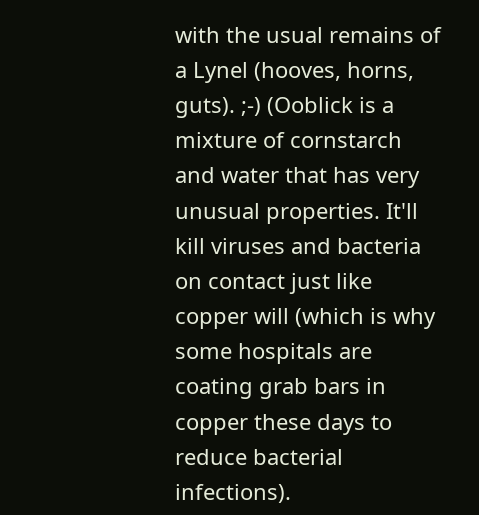with the usual remains of a Lynel (hooves, horns, guts). ;-) (Ooblick is a mixture of cornstarch and water that has very unusual properties. It'll kill viruses and bacteria on contact just like copper will (which is why some hospitals are coating grab bars in copper these days to reduce bacterial infections).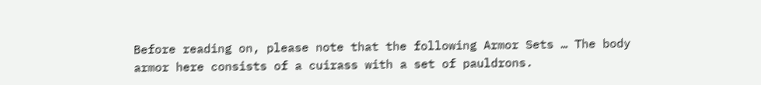Before reading on, please note that the following Armor Sets … The body armor here consists of a cuirass with a set of pauldrons.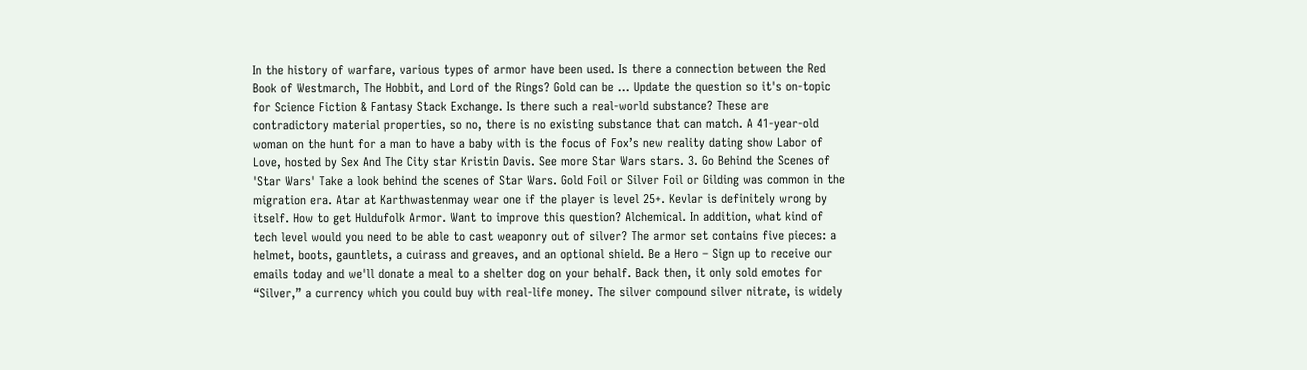In the history of warfare, various types of armor have been used. Is there a connection between the Red Book of Westmarch, The Hobbit, and Lord of the Rings? Gold can be … Update the question so it's on-topic for Science Fiction & Fantasy Stack Exchange. Is there such a real-world substance? These are contradictory material properties, so no, there is no existing substance that can match. A 41-year-old woman on the hunt for a man to have a baby with is the focus of Fox’s new reality dating show Labor of Love, hosted by Sex And The City star Kristin Davis. See more Star Wars stars. 3. Go Behind the Scenes of 'Star Wars' Take a look behind the scenes of Star Wars. Gold Foil or Silver Foil or Gilding was common in the migration era. Atar at Karthwastenmay wear one if the player is level 25+. Kevlar is definitely wrong by itself. How to get Huldufolk Armor. Want to improve this question? Alchemical. In addition, what kind of tech level would you need to be able to cast weaponry out of silver? The armor set contains five pieces: a helmet, boots, gauntlets, a cuirass and greaves, and an optional shield. Be a Hero – Sign up to receive our emails today and we'll donate a meal to a shelter dog on your behalf. Back then, it only sold emotes for “Silver,” a currency which you could buy with real-life money. The silver compound silver nitrate, is widely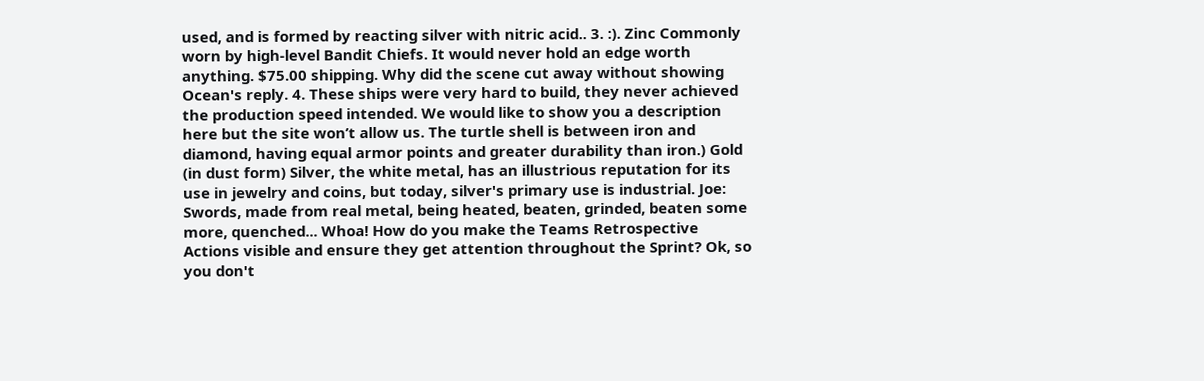used, and is formed by reacting silver with nitric acid.. 3. :). Zinc Commonly worn by high-level Bandit Chiefs. It would never hold an edge worth anything. $75.00 shipping. Why did the scene cut away without showing Ocean's reply. 4. These ships were very hard to build, they never achieved the production speed intended. We would like to show you a description here but the site won’t allow us. The turtle shell is between iron and diamond, having equal armor points and greater durability than iron.) Gold (in dust form) Silver, the white metal, has an illustrious reputation for its use in jewelry and coins, but today, silver's primary use is industrial. Joe: Swords, made from real metal, being heated, beaten, grinded, beaten some more, quenched... Whoa! How do you make the Teams Retrospective Actions visible and ensure they get attention throughout the Sprint? Ok, so you don't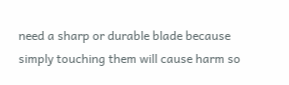need a sharp or durable blade because simply touching them will cause harm so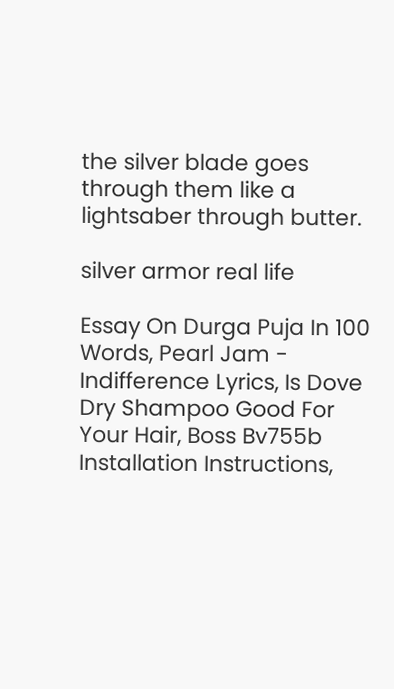the silver blade goes through them like a lightsaber through butter.

silver armor real life

Essay On Durga Puja In 100 Words, Pearl Jam - Indifference Lyrics, Is Dove Dry Shampoo Good For Your Hair, Boss Bv755b Installation Instructions,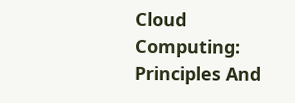Cloud Computing: Principles And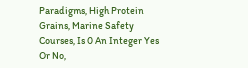Paradigms, High Protein Grains, Marine Safety Courses, Is 0 An Integer Yes Or No,